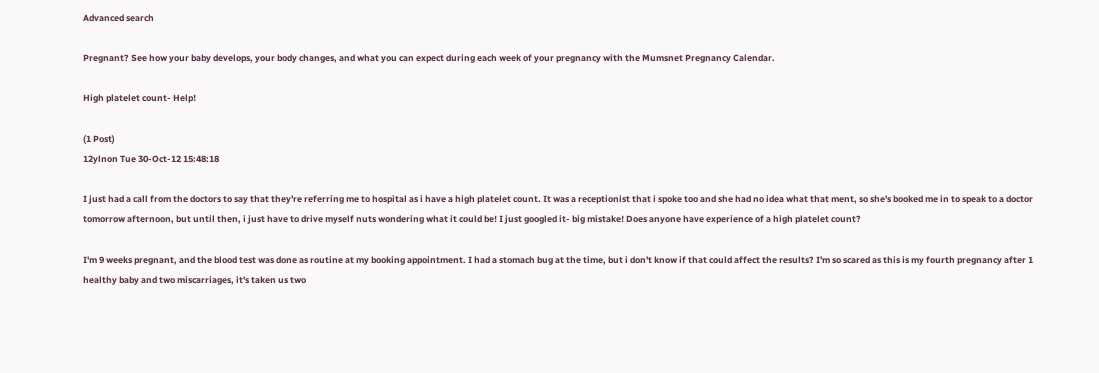Advanced search

Pregnant? See how your baby develops, your body changes, and what you can expect during each week of your pregnancy with the Mumsnet Pregnancy Calendar.

High platelet count- Help!

(1 Post)
12ylnon Tue 30-Oct-12 15:48:18

I just had a call from the doctors to say that they're referring me to hospital as i have a high platelet count. It was a receptionist that i spoke too and she had no idea what that ment, so she's booked me in to speak to a doctor tomorrow afternoon, but until then, i just have to drive myself nuts wondering what it could be! I just googled it- big mistake! Does anyone have experience of a high platelet count?

I'm 9 weeks pregnant, and the blood test was done as routine at my booking appointment. I had a stomach bug at the time, but i don't know if that could affect the results? I'm so scared as this is my fourth pregnancy after 1 healthy baby and two miscarriages, it's taken us two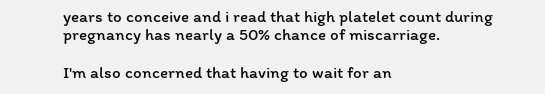years to conceive and i read that high platelet count during pregnancy has nearly a 50% chance of miscarriage.

I'm also concerned that having to wait for an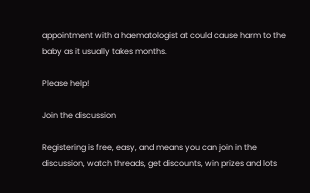appointment with a haematologist at could cause harm to the baby as it usually takes months.

Please help!

Join the discussion

Registering is free, easy, and means you can join in the discussion, watch threads, get discounts, win prizes and lots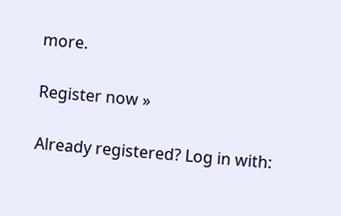more.

Register now »

Already registered? Log in with: